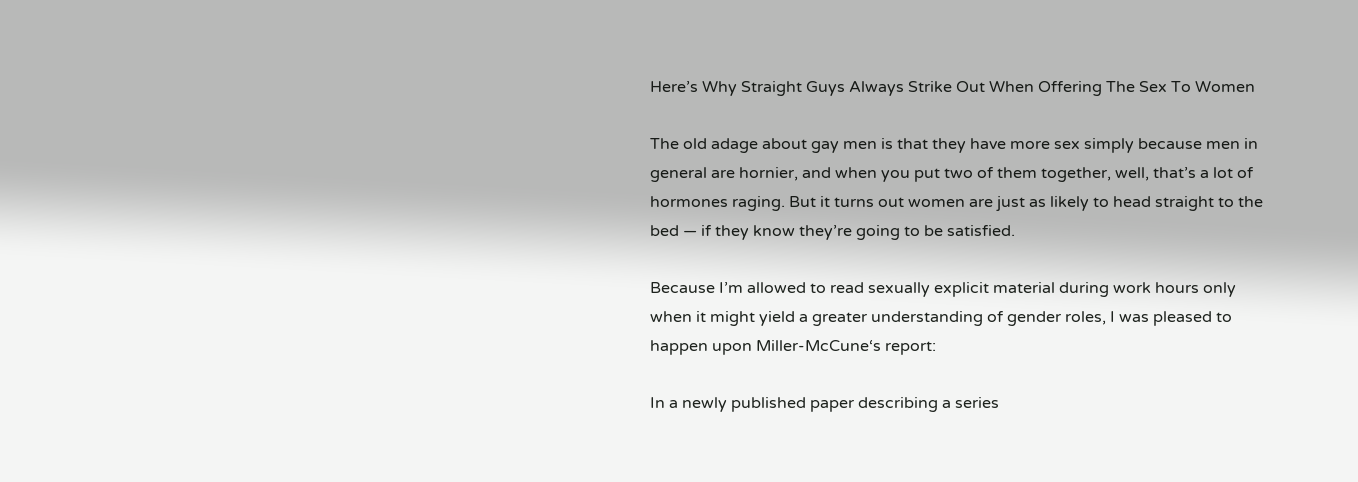Here’s Why Straight Guys Always Strike Out When Offering The Sex To Women

The old adage about gay men is that they have more sex simply because men in general are hornier, and when you put two of them together, well, that’s a lot of hormones raging. But it turns out women are just as likely to head straight to the bed — if they know they’re going to be satisfied.

Because I’m allowed to read sexually explicit material during work hours only when it might yield a greater understanding of gender roles, I was pleased to happen upon Miller-McCune‘s report:

In a newly published paper describing a series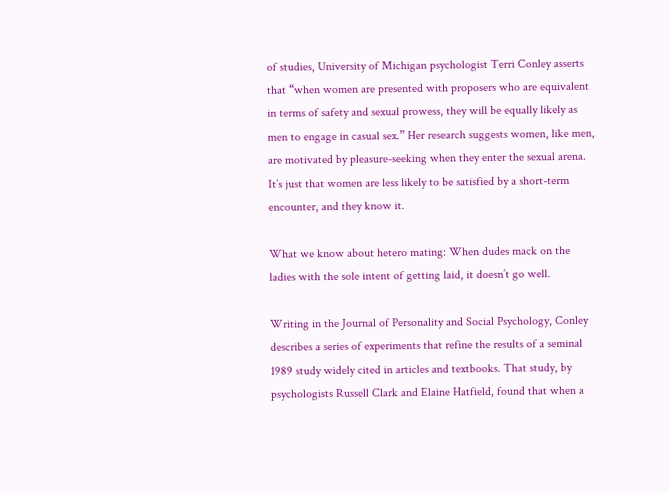of studies, University of Michigan psychologist Terri Conley asserts that “when women are presented with proposers who are equivalent in terms of safety and sexual prowess, they will be equally likely as men to engage in casual sex.” Her research suggests women, like men, are motivated by pleasure-seeking when they enter the sexual arena. It’s just that women are less likely to be satisfied by a short-term encounter, and they know it.

What we know about hetero mating: When dudes mack on the ladies with the sole intent of getting laid, it doesn’t go well.

Writing in the Journal of Personality and Social Psychology, Conley describes a series of experiments that refine the results of a seminal 1989 study widely cited in articles and textbooks. That study, by psychologists Russell Clark and Elaine Hatfield, found that when a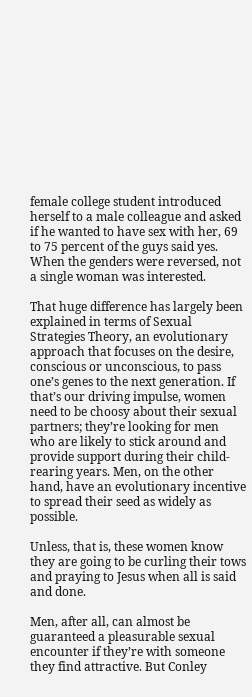female college student introduced herself to a male colleague and asked if he wanted to have sex with her, 69 to 75 percent of the guys said yes. When the genders were reversed, not a single woman was interested.

That huge difference has largely been explained in terms of Sexual Strategies Theory, an evolutionary approach that focuses on the desire, conscious or unconscious, to pass one’s genes to the next generation. If that’s our driving impulse, women need to be choosy about their sexual partners; they’re looking for men who are likely to stick around and provide support during their child-rearing years. Men, on the other hand, have an evolutionary incentive to spread their seed as widely as possible.

Unless, that is, these women know they are going to be curling their tows and praying to Jesus when all is said and done.

Men, after all, can almost be guaranteed a pleasurable sexual encounter if they’re with someone they find attractive. But Conley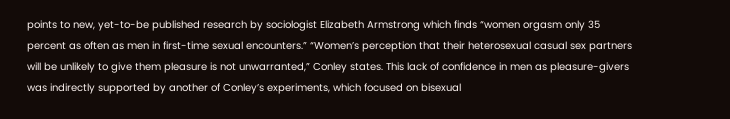points to new, yet-to-be published research by sociologist Elizabeth Armstrong which finds “women orgasm only 35 percent as often as men in first-time sexual encounters.” “Women’s perception that their heterosexual casual sex partners will be unlikely to give them pleasure is not unwarranted,” Conley states. This lack of confidence in men as pleasure-givers was indirectly supported by another of Conley’s experiments, which focused on bisexual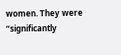women. They were “significantly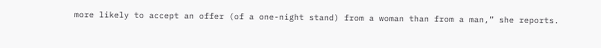more likely to accept an offer (of a one-night stand) from a woman than from a man,” she reports.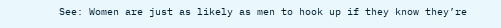See: Women are just as likely as men to hook up if they know they’re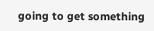going to get something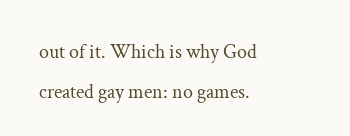out of it. Which is why God created gay men: no games.